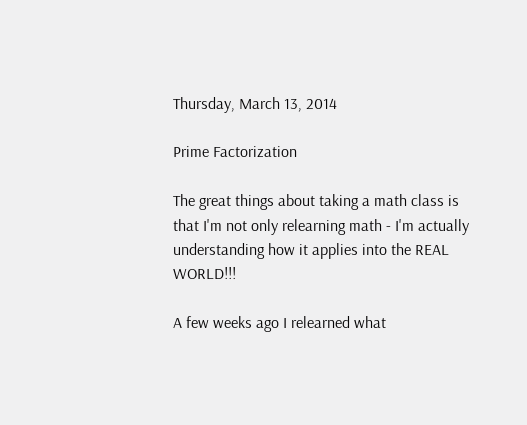Thursday, March 13, 2014

Prime Factorization

The great things about taking a math class is that I'm not only relearning math - I'm actually understanding how it applies into the REAL WORLD!!!

A few weeks ago I relearned what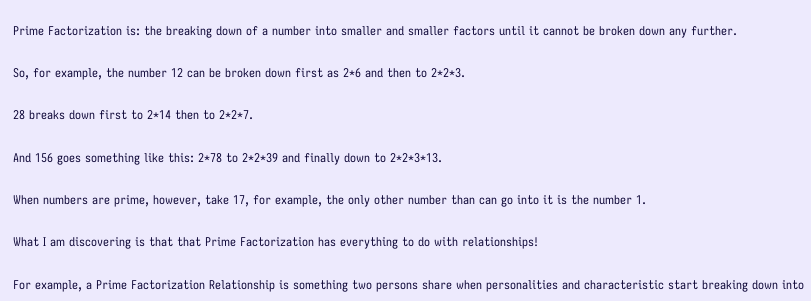Prime Factorization is: the breaking down of a number into smaller and smaller factors until it cannot be broken down any further.

So, for example, the number 12 can be broken down first as 2*6 and then to 2*2*3.

28 breaks down first to 2*14 then to 2*2*7.

And 156 goes something like this: 2*78 to 2*2*39 and finally down to 2*2*3*13.

When numbers are prime, however, take 17, for example, the only other number than can go into it is the number 1.

What I am discovering is that that Prime Factorization has everything to do with relationships!

For example, a Prime Factorization Relationship is something two persons share when personalities and characteristic start breaking down into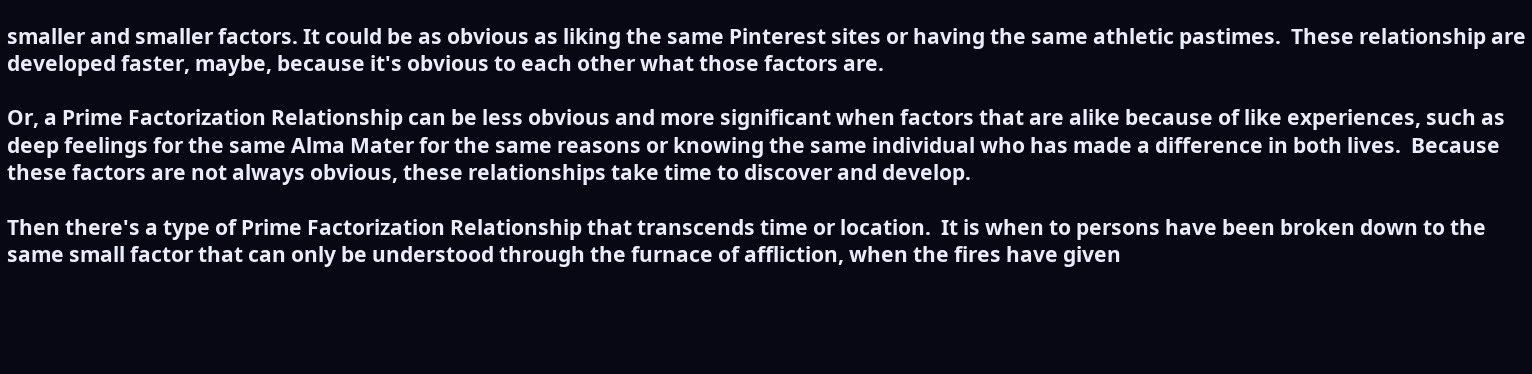smaller and smaller factors. It could be as obvious as liking the same Pinterest sites or having the same athletic pastimes.  These relationship are developed faster, maybe, because it's obvious to each other what those factors are.

Or, a Prime Factorization Relationship can be less obvious and more significant when factors that are alike because of like experiences, such as deep feelings for the same Alma Mater for the same reasons or knowing the same individual who has made a difference in both lives.  Because these factors are not always obvious, these relationships take time to discover and develop.

Then there's a type of Prime Factorization Relationship that transcends time or location.  It is when to persons have been broken down to the same small factor that can only be understood through the furnace of affliction, when the fires have given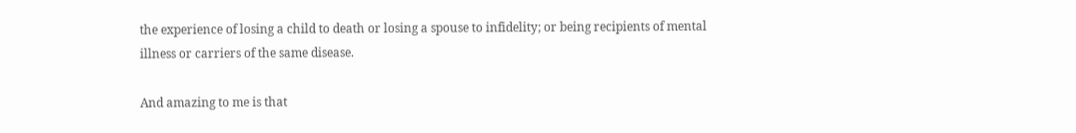the experience of losing a child to death or losing a spouse to infidelity; or being recipients of mental illness or carriers of the same disease.

And amazing to me is that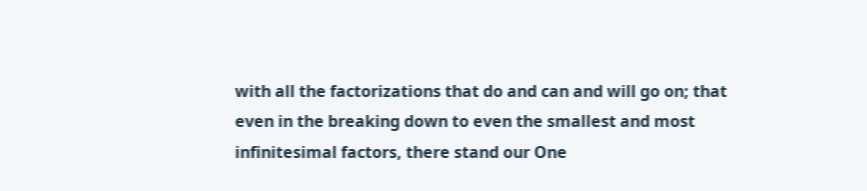with all the factorizations that do and can and will go on; that even in the breaking down to even the smallest and most infinitesimal factors, there stand our One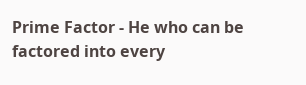Prime Factor - He who can be factored into every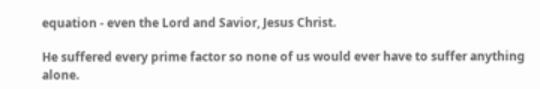equation - even the Lord and Savior, Jesus Christ.

He suffered every prime factor so none of us would ever have to suffer anything alone.